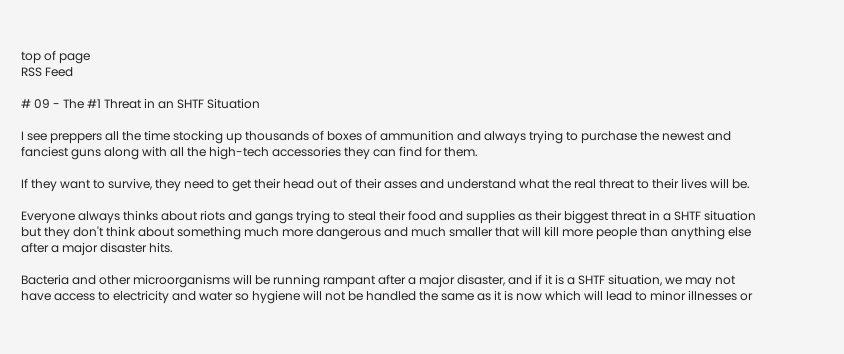top of page
RSS Feed

# 09 - The #1 Threat in an SHTF Situation

I see preppers all the time stocking up thousands of boxes of ammunition and always trying to purchase the newest and fanciest guns along with all the high-tech accessories they can find for them.

If they want to survive, they need to get their head out of their asses and understand what the real threat to their lives will be.

Everyone always thinks about riots and gangs trying to steal their food and supplies as their biggest threat in a SHTF situation but they don't think about something much more dangerous and much smaller that will kill more people than anything else after a major disaster hits.

Bacteria and other microorganisms will be running rampant after a major disaster, and if it is a SHTF situation, we may not have access to electricity and water so hygiene will not be handled the same as it is now which will lead to minor illnesses or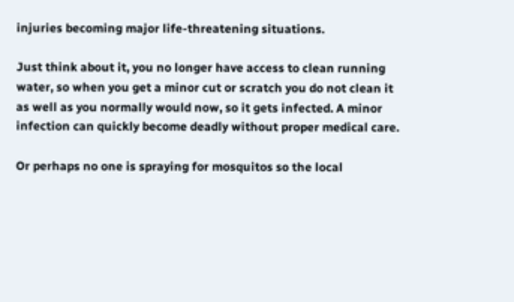injuries becoming major life-threatening situations.

Just think about it, you no longer have access to clean running water, so when you get a minor cut or scratch you do not clean it as well as you normally would now, so it gets infected. A minor infection can quickly become deadly without proper medical care.

Or perhaps no one is spraying for mosquitos so the local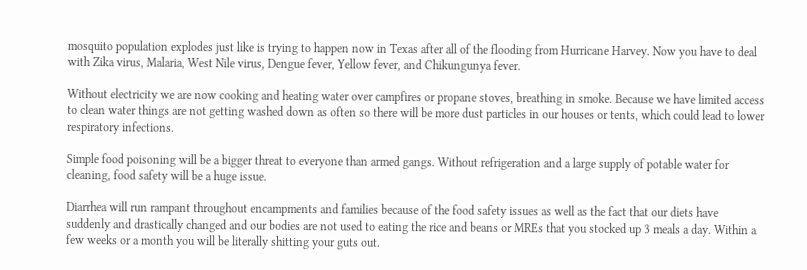mosquito population explodes just like is trying to happen now in Texas after all of the flooding from Hurricane Harvey. Now you have to deal with Zika virus, Malaria, West Nile virus, Dengue fever, Yellow fever, and Chikungunya fever.

Without electricity we are now cooking and heating water over campfires or propane stoves, breathing in smoke. Because we have limited access to clean water things are not getting washed down as often so there will be more dust particles in our houses or tents, which could lead to lower respiratory infections.

Simple food poisoning will be a bigger threat to everyone than armed gangs. Without refrigeration and a large supply of potable water for cleaning, food safety will be a huge issue.

Diarrhea will run rampant throughout encampments and families because of the food safety issues as well as the fact that our diets have suddenly and drastically changed and our bodies are not used to eating the rice and beans or MREs that you stocked up 3 meals a day. Within a few weeks or a month you will be literally shitting your guts out.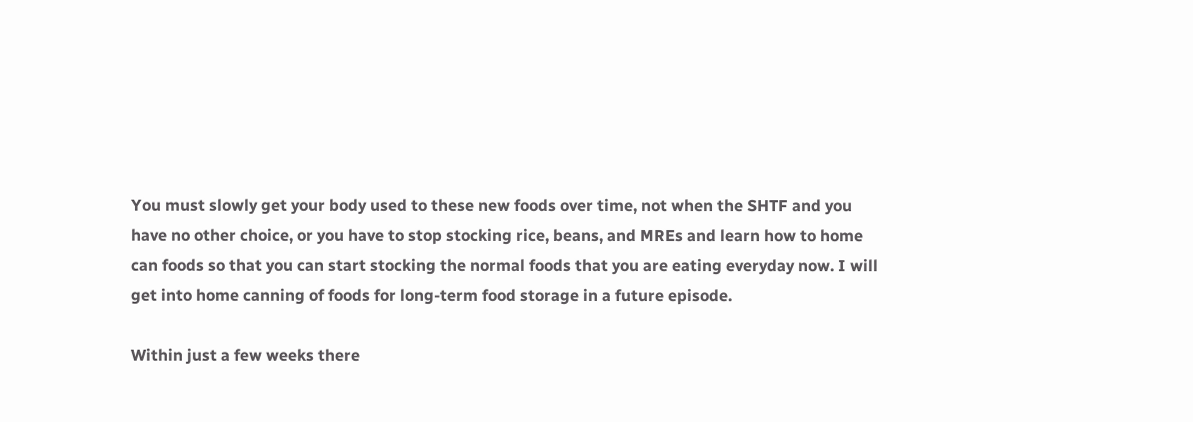You must slowly get your body used to these new foods over time, not when the SHTF and you have no other choice, or you have to stop stocking rice, beans, and MREs and learn how to home can foods so that you can start stocking the normal foods that you are eating everyday now. I will get into home canning of foods for long-term food storage in a future episode.

Within just a few weeks there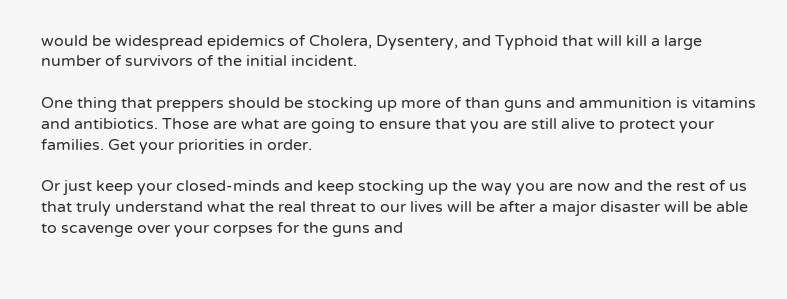would be widespread epidemics of Cholera, Dysentery, and Typhoid that will kill a large number of survivors of the initial incident.

One thing that preppers should be stocking up more of than guns and ammunition is vitamins and antibiotics. Those are what are going to ensure that you are still alive to protect your families. Get your priorities in order.

Or just keep your closed-minds and keep stocking up the way you are now and the rest of us that truly understand what the real threat to our lives will be after a major disaster will be able to scavenge over your corpses for the guns and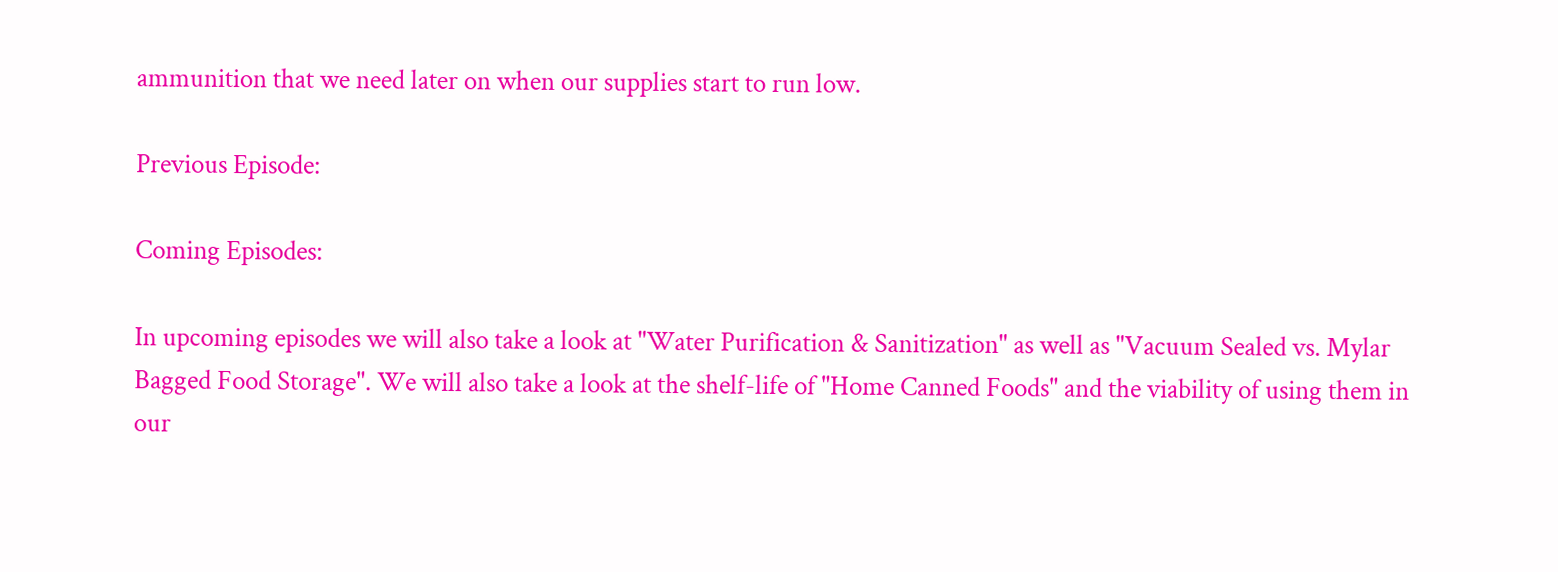ammunition that we need later on when our supplies start to run low.

Previous Episode:

Coming Episodes:

In upcoming episodes we will also take a look at "Water Purification & Sanitization" as well as "Vacuum Sealed vs. Mylar Bagged Food Storage". We will also take a look at the shelf-life of "Home Canned Foods" and the viability of using them in our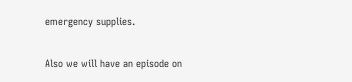emergency supplies.

Also we will have an episode on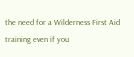the need for a Wilderness First Aid training even if you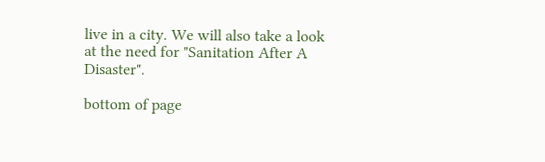live in a city. We will also take a look at the need for "Sanitation After A Disaster".

bottom of page